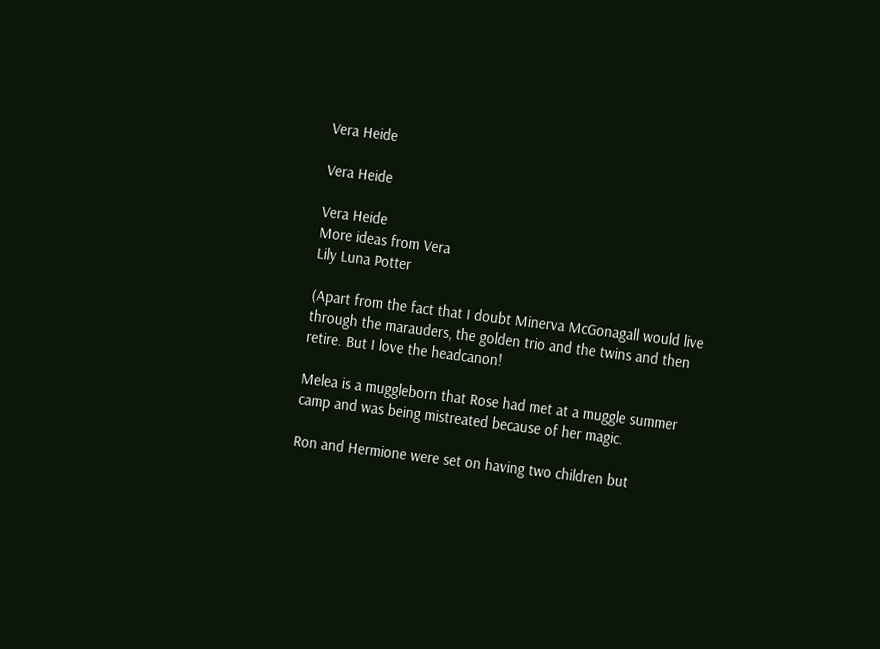Vera Heide

Vera Heide

Vera Heide
More ideas from Vera
Lily Luna Potter

(Apart from the fact that I doubt Minerva McGonagall would live through the marauders, the golden trio and the twins and then retire. But I love the headcanon!

Melea is a muggleborn that Rose had met at a muggle summer camp and was being mistreated because of her magic.

Ron and Hermione were set on having two children but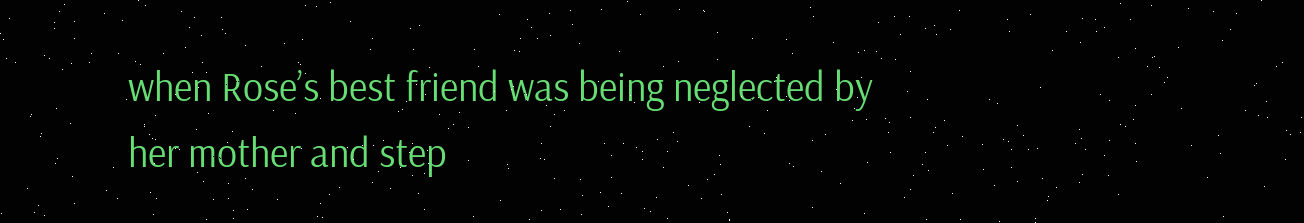when Rose’s best friend was being neglected by her mother and step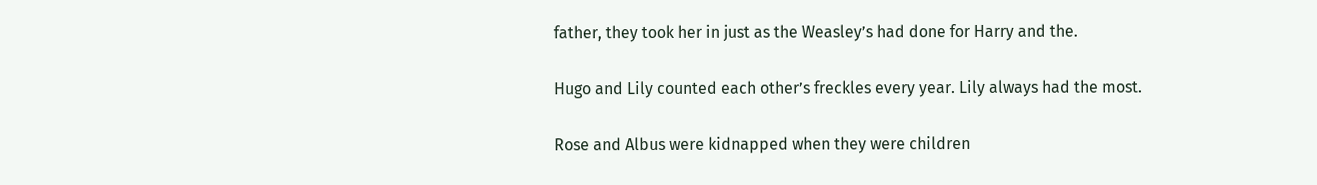father, they took her in just as the Weasley’s had done for Harry and the.

Hugo and Lily counted each other’s freckles every year. Lily always had the most.

Rose and Albus were kidnapped when they were children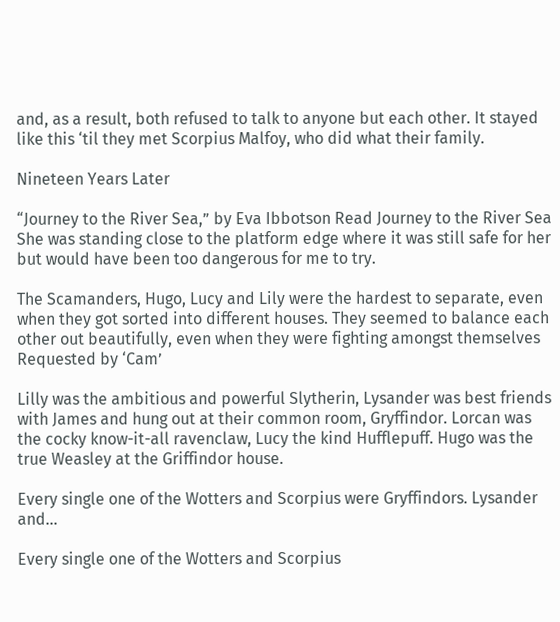and, as a result, both refused to talk to anyone but each other. It stayed like this ‘til they met Scorpius Malfoy, who did what their family.

Nineteen Years Later

“Journey to the River Sea,” by Eva Ibbotson Read Journey to the River Sea She was standing close to the platform edge where it was still safe for her but would have been too dangerous for me to try.

The Scamanders, Hugo, Lucy and Lily were the hardest to separate, even when they got sorted into different houses. They seemed to balance each other out beautifully, even when they were fighting amongst themselves Requested by ‘Cam’

Lilly was the ambitious and powerful Slytherin, Lysander was best friends with James and hung out at their common room, Gryffindor. Lorcan was the cocky know-it-all ravenclaw, Lucy the kind Hufflepuff. Hugo was the true Weasley at the Griffindor house.

Every single one of the Wotters and Scorpius were Gryffindors. Lysander and…

Every single one of the Wotters and Scorpius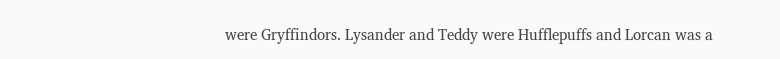were Gryffindors. Lysander and Teddy were Hufflepuffs and Lorcan was a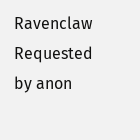Ravenclaw Requested by anon